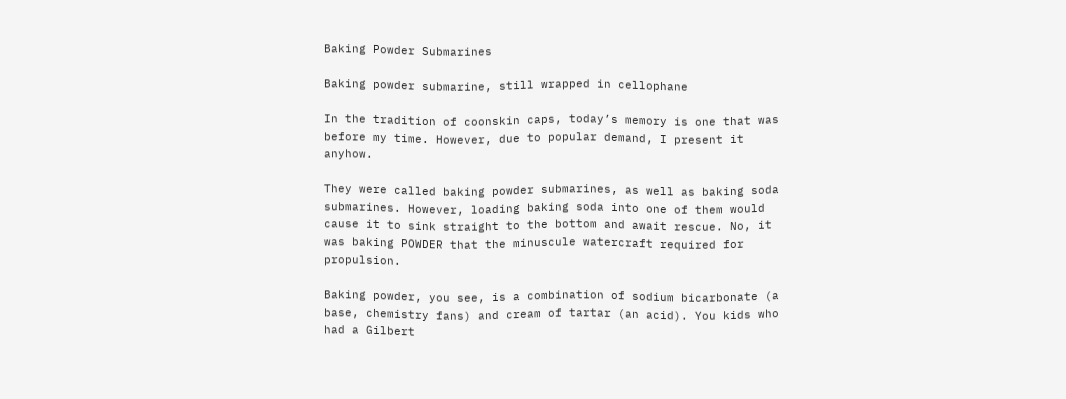Baking Powder Submarines

Baking powder submarine, still wrapped in cellophane

In the tradition of coonskin caps, today’s memory is one that was before my time. However, due to popular demand, I present it anyhow.

They were called baking powder submarines, as well as baking soda submarines. However, loading baking soda into one of them would cause it to sink straight to the bottom and await rescue. No, it was baking POWDER that the minuscule watercraft required for propulsion.

Baking powder, you see, is a combination of sodium bicarbonate (a base, chemistry fans) and cream of tartar (an acid). You kids who had a Gilbert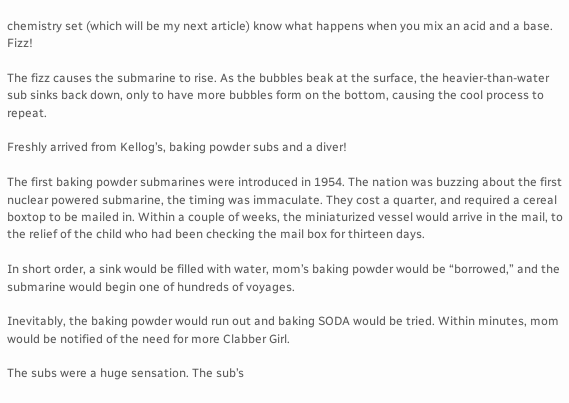chemistry set (which will be my next article) know what happens when you mix an acid and a base. Fizz!

The fizz causes the submarine to rise. As the bubbles beak at the surface, the heavier-than-water sub sinks back down, only to have more bubbles form on the bottom, causing the cool process to repeat.

Freshly arrived from Kellog’s, baking powder subs and a diver!

The first baking powder submarines were introduced in 1954. The nation was buzzing about the first nuclear powered submarine, the timing was immaculate. They cost a quarter, and required a cereal boxtop to be mailed in. Within a couple of weeks, the miniaturized vessel would arrive in the mail, to the relief of the child who had been checking the mail box for thirteen days.

In short order, a sink would be filled with water, mom’s baking powder would be “borrowed,” and the submarine would begin one of hundreds of voyages.

Inevitably, the baking powder would run out and baking SODA would be tried. Within minutes, mom would be notified of the need for more Clabber Girl.

The subs were a huge sensation. The sub’s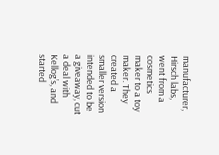manufacturer, Hirsch labs, went from a cosmetics maker to a toy maker. They created a smaller version intended to be a giveaway, cut a deal with Kellog’s, and started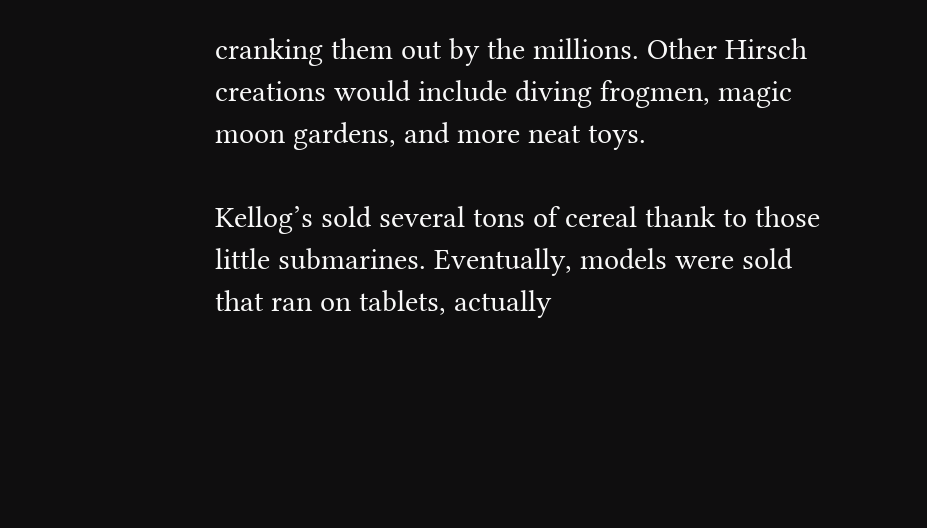cranking them out by the millions. Other Hirsch creations would include diving frogmen, magic moon gardens, and more neat toys.

Kellog’s sold several tons of cereal thank to those little submarines. Eventually, models were sold that ran on tablets, actually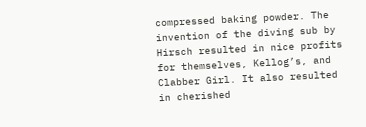compressed baking powder. The invention of the diving sub by Hirsch resulted in nice profits for themselves, Kellog’s, and Clabber Girl. It also resulted in cherished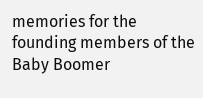memories for the founding members of the Baby Boomer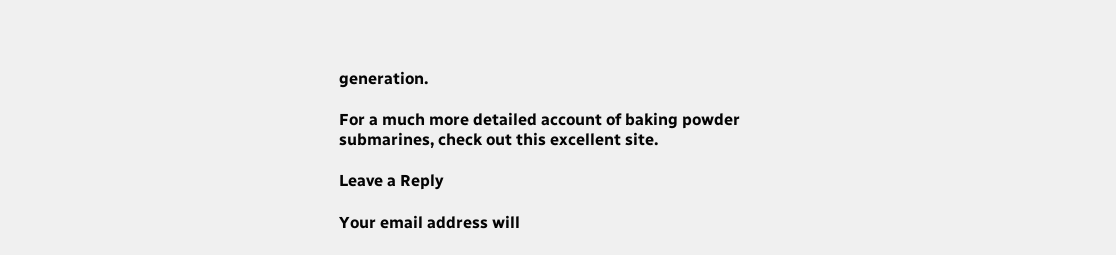generation.

For a much more detailed account of baking powder submarines, check out this excellent site.

Leave a Reply

Your email address will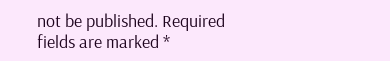not be published. Required fields are marked *